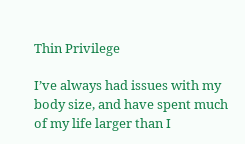Thin Privilege

I’ve always had issues with my body size, and have spent much of my life larger than I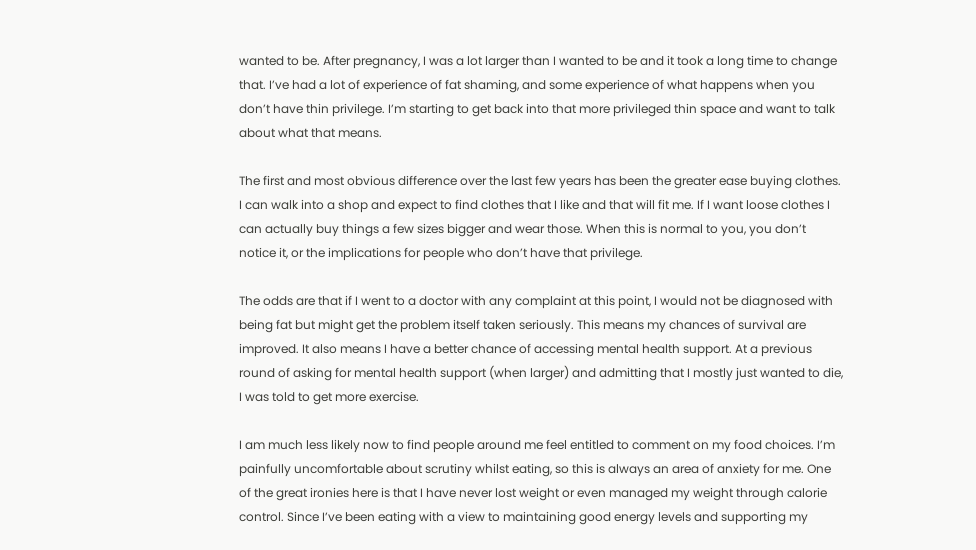wanted to be. After pregnancy, I was a lot larger than I wanted to be and it took a long time to change that. I’ve had a lot of experience of fat shaming, and some experience of what happens when you don’t have thin privilege. I’m starting to get back into that more privileged thin space and want to talk about what that means.

The first and most obvious difference over the last few years has been the greater ease buying clothes. I can walk into a shop and expect to find clothes that I like and that will fit me. If I want loose clothes I can actually buy things a few sizes bigger and wear those. When this is normal to you, you don’t notice it, or the implications for people who don’t have that privilege.

The odds are that if I went to a doctor with any complaint at this point, I would not be diagnosed with being fat but might get the problem itself taken seriously. This means my chances of survival are improved. It also means I have a better chance of accessing mental health support. At a previous round of asking for mental health support (when larger) and admitting that I mostly just wanted to die, I was told to get more exercise.

I am much less likely now to find people around me feel entitled to comment on my food choices. I’m painfully uncomfortable about scrutiny whilst eating, so this is always an area of anxiety for me. One of the great ironies here is that I have never lost weight or even managed my weight through calorie control. Since I’ve been eating with a view to maintaining good energy levels and supporting my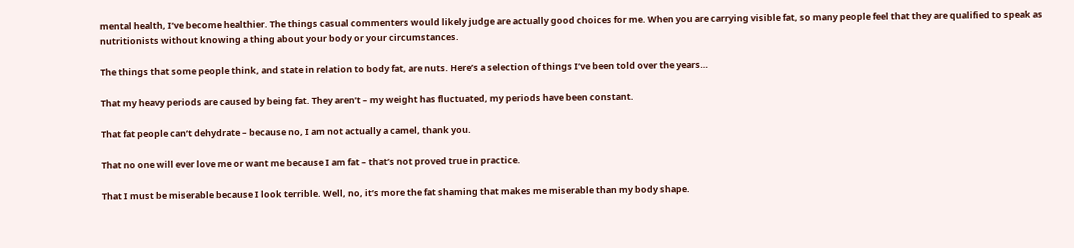mental health, I’ve become healthier. The things casual commenters would likely judge are actually good choices for me. When you are carrying visible fat, so many people feel that they are qualified to speak as nutritionists without knowing a thing about your body or your circumstances.

The things that some people think, and state in relation to body fat, are nuts. Here’s a selection of things I’ve been told over the years…

That my heavy periods are caused by being fat. They aren’t – my weight has fluctuated, my periods have been constant.

That fat people can’t dehydrate – because no, I am not actually a camel, thank you.

That no one will ever love me or want me because I am fat – that’s not proved true in practice.

That I must be miserable because I look terrible. Well, no, it’s more the fat shaming that makes me miserable than my body shape.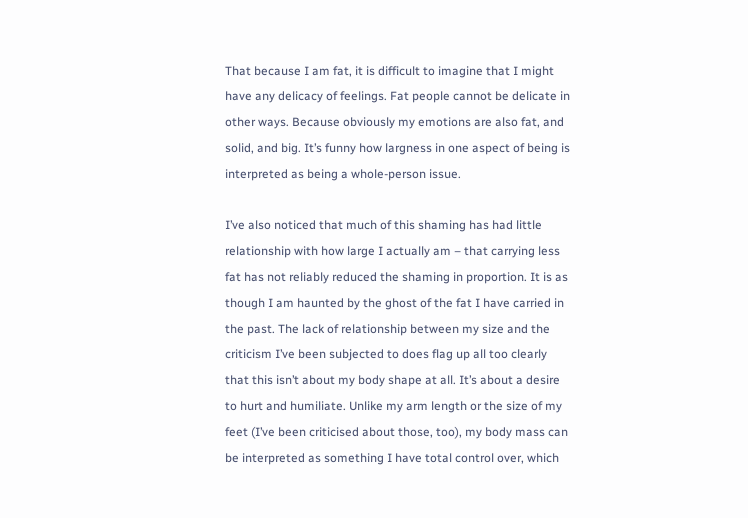That because I am fat, it is difficult to imagine that I might have any delicacy of feelings. Fat people cannot be delicate in other ways. Because obviously my emotions are also fat, and solid, and big. It’s funny how largness in one aspect of being is interpreted as being a whole-person issue.

I’ve also noticed that much of this shaming has had little relationship with how large I actually am – that carrying less fat has not reliably reduced the shaming in proportion. It is as though I am haunted by the ghost of the fat I have carried in the past. The lack of relationship between my size and the criticism I’ve been subjected to does flag up all too clearly that this isn’t about my body shape at all. It’s about a desire to hurt and humiliate. Unlike my arm length or the size of my feet (I’ve been criticised about those, too), my body mass can be interpreted as something I have total control over, which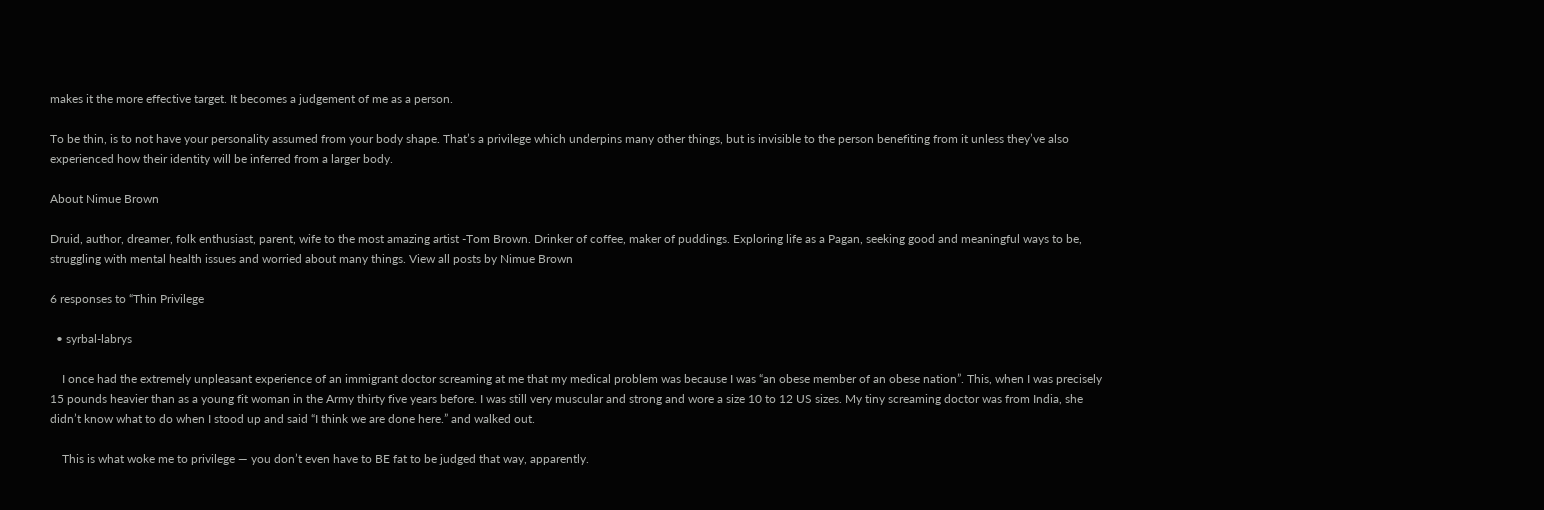makes it the more effective target. It becomes a judgement of me as a person.

To be thin, is to not have your personality assumed from your body shape. That’s a privilege which underpins many other things, but is invisible to the person benefiting from it unless they’ve also experienced how their identity will be inferred from a larger body.

About Nimue Brown

Druid, author, dreamer, folk enthusiast, parent, wife to the most amazing artist -Tom Brown. Drinker of coffee, maker of puddings. Exploring life as a Pagan, seeking good and meaningful ways to be, struggling with mental health issues and worried about many things. View all posts by Nimue Brown

6 responses to “Thin Privilege

  • syrbal-labrys

    I once had the extremely unpleasant experience of an immigrant doctor screaming at me that my medical problem was because I was “an obese member of an obese nation”. This, when I was precisely 15 pounds heavier than as a young fit woman in the Army thirty five years before. I was still very muscular and strong and wore a size 10 to 12 US sizes. My tiny screaming doctor was from India, she didn’t know what to do when I stood up and said “I think we are done here.” and walked out.

    This is what woke me to privilege — you don’t even have to BE fat to be judged that way, apparently.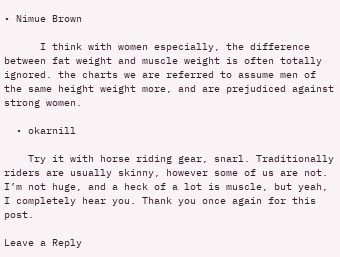• Nimue Brown

      I think with women especially, the difference between fat weight and muscle weight is often totally ignored. the charts we are referred to assume men of the same height weight more, and are prejudiced against strong women.

  • okarnill

    Try it with horse riding gear, snarl. Traditionally riders are usually skinny, however some of us are not. I’m not huge, and a heck of a lot is muscle, but yeah, I completely hear you. Thank you once again for this post.

Leave a Reply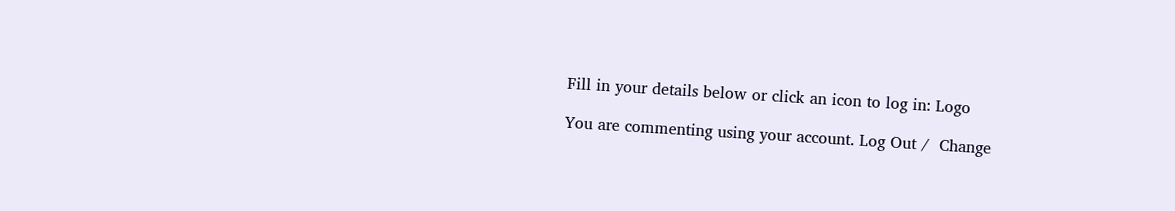Fill in your details below or click an icon to log in: Logo

You are commenting using your account. Log Out /  Change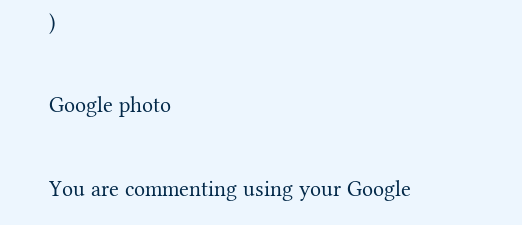)

Google photo

You are commenting using your Google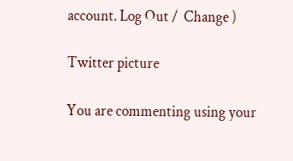account. Log Out /  Change )

Twitter picture

You are commenting using your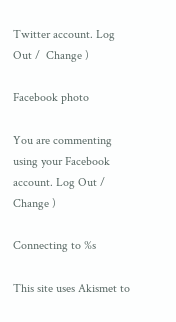Twitter account. Log Out /  Change )

Facebook photo

You are commenting using your Facebook account. Log Out /  Change )

Connecting to %s

This site uses Akismet to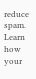reduce spam. Learn how your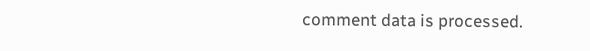comment data is processed.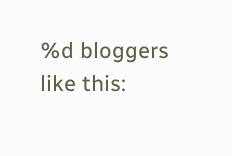%d bloggers like this: